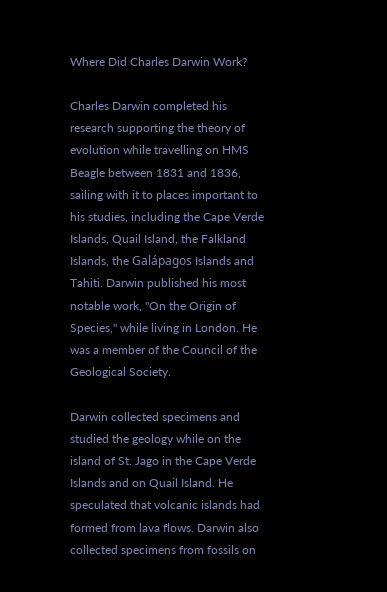Where Did Charles Darwin Work?

Charles Darwin completed his research supporting the theory of evolution while travelling on HMS Beagle between 1831 and 1836, sailing with it to places important to his studies, including the Cape Verde Islands, Quail Island, the Falkland Islands, the Galápagos Islands and Tahiti. Darwin published his most notable work, "On the Origin of Species," while living in London. He was a member of the Council of the Geological Society.

Darwin collected specimens and studied the geology while on the island of St. Jago in the Cape Verde Islands and on Quail Island. He speculated that volcanic islands had formed from lava flows. Darwin also collected specimens from fossils on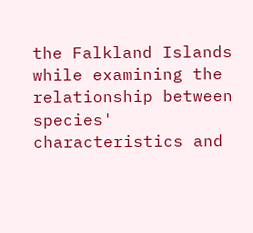the Falkland Islands while examining the relationship between species' characteristics and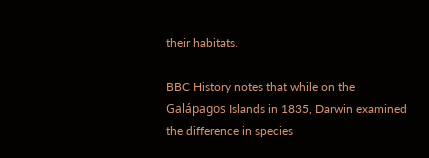their habitats.

BBC History notes that while on the Galápagos Islands in 1835, Darwin examined the difference in species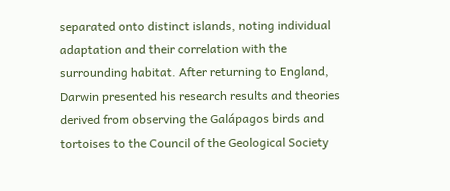separated onto distinct islands, noting individual adaptation and their correlation with the surrounding habitat. After returning to England, Darwin presented his research results and theories derived from observing the Galápagos birds and tortoises to the Council of the Geological Society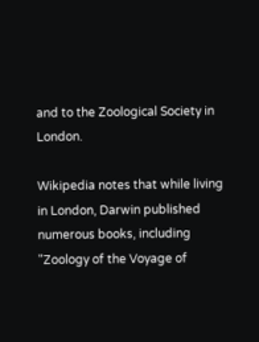and to the Zoological Society in London.

Wikipedia notes that while living in London, Darwin published numerous books, including "Zoology of the Voyage of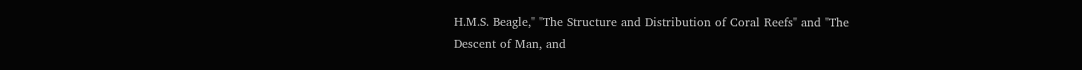H.M.S. Beagle," "The Structure and Distribution of Coral Reefs" and "The Descent of Man, and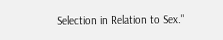Selection in Relation to Sex."